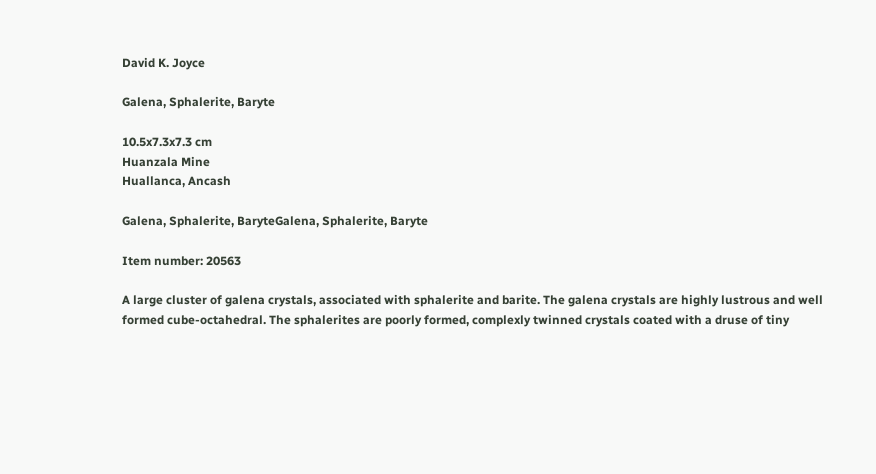David K. Joyce

Galena, Sphalerite, Baryte

10.5x7.3x7.3 cm
Huanzala Mine
Huallanca, Ancash

Galena, Sphalerite, BaryteGalena, Sphalerite, Baryte

Item number: 20563

A large cluster of galena crystals, associated with sphalerite and barite. The galena crystals are highly lustrous and well formed cube-octahedral. The sphalerites are poorly formed, complexly twinned crystals coated with a druse of tiny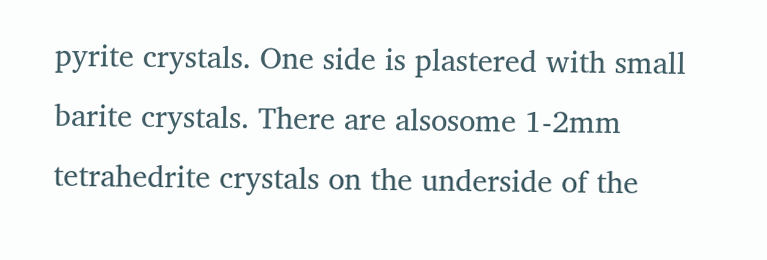pyrite crystals. One side is plastered with small barite crystals. There are alsosome 1-2mm tetrahedrite crystals on the underside of the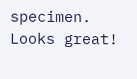specimen. Looks great!